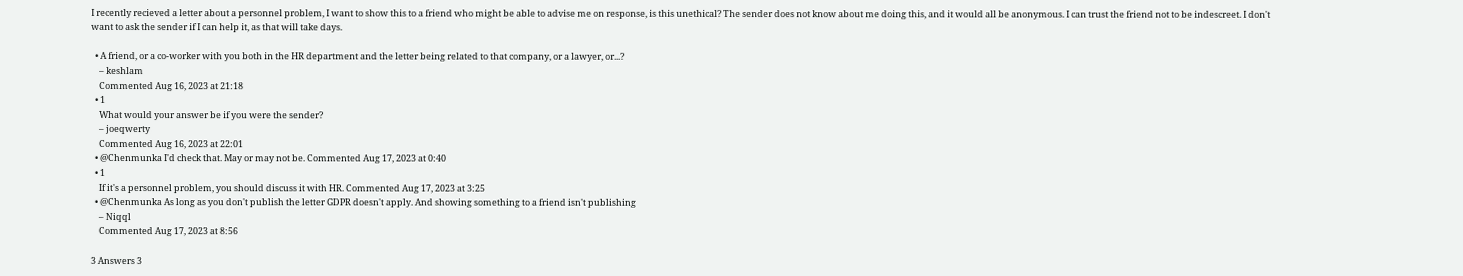I recently recieved a letter about a personnel problem, I want to show this to a friend who might be able to advise me on response, is this unethical? The sender does not know about me doing this, and it would all be anonymous. I can trust the friend not to be indescreet. I don't want to ask the sender if I can help it, as that will take days.

  • A friend, or a co-worker with you both in the HR department and the letter being related to that company, or a lawyer, or...?
    – keshlam
    Commented Aug 16, 2023 at 21:18
  • 1
    What would your answer be if you were the sender?
    – joeqwerty
    Commented Aug 16, 2023 at 22:01
  • @Chenmunka I'd check that. May or may not be. Commented Aug 17, 2023 at 0:40
  • 1
    If it's a personnel problem, you should discuss it with HR. Commented Aug 17, 2023 at 3:25
  • @Chenmunka As long as you don't publish the letter GDPR doesn't apply. And showing something to a friend isn't publishing
    – Niqql
    Commented Aug 17, 2023 at 8:56

3 Answers 3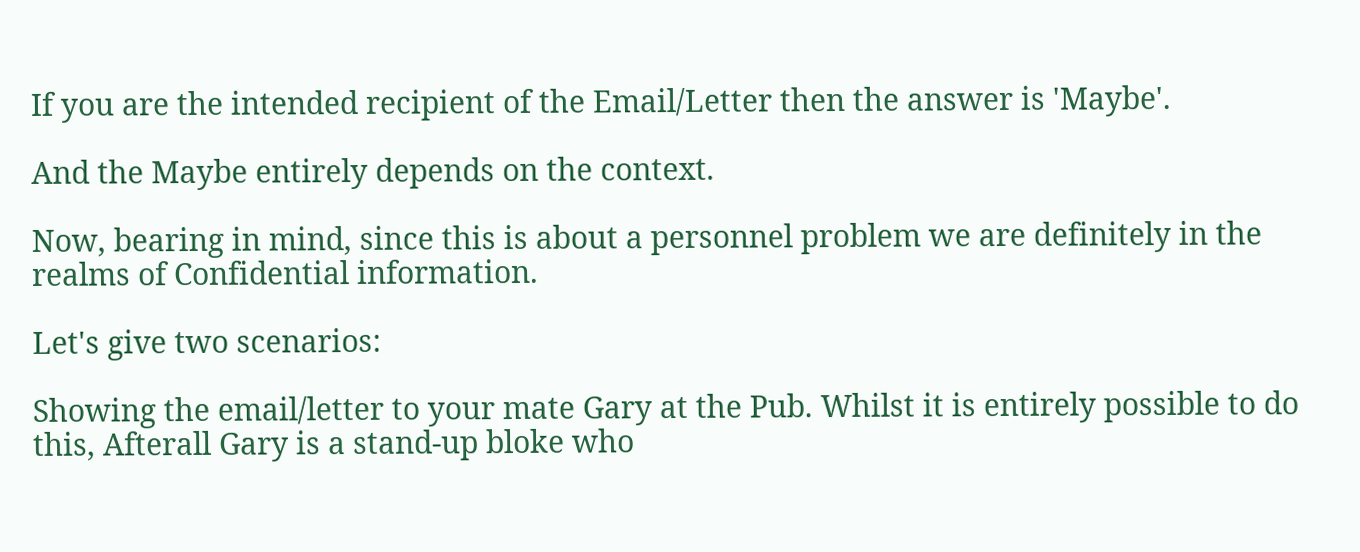If you are the intended recipient of the Email/Letter then the answer is 'Maybe'.

And the Maybe entirely depends on the context.

Now, bearing in mind, since this is about a personnel problem we are definitely in the realms of Confidential information.

Let's give two scenarios:

Showing the email/letter to your mate Gary at the Pub. Whilst it is entirely possible to do this, Afterall Gary is a stand-up bloke who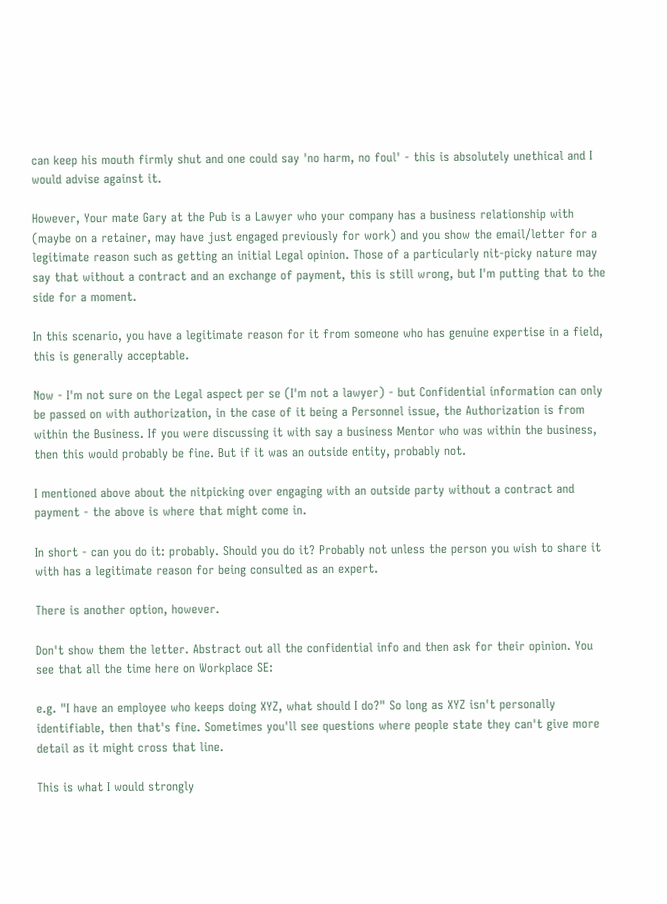can keep his mouth firmly shut and one could say 'no harm, no foul' - this is absolutely unethical and I would advise against it.

However, Your mate Gary at the Pub is a Lawyer who your company has a business relationship with (maybe on a retainer, may have just engaged previously for work) and you show the email/letter for a legitimate reason such as getting an initial Legal opinion. Those of a particularly nit-picky nature may say that without a contract and an exchange of payment, this is still wrong, but I'm putting that to the side for a moment.

In this scenario, you have a legitimate reason for it from someone who has genuine expertise in a field, this is generally acceptable.

Now - I'm not sure on the Legal aspect per se (I'm not a lawyer) - but Confidential information can only be passed on with authorization, in the case of it being a Personnel issue, the Authorization is from within the Business. If you were discussing it with say a business Mentor who was within the business, then this would probably be fine. But if it was an outside entity, probably not.

I mentioned above about the nitpicking over engaging with an outside party without a contract and payment - the above is where that might come in.

In short - can you do it: probably. Should you do it? Probably not unless the person you wish to share it with has a legitimate reason for being consulted as an expert.

There is another option, however.

Don't show them the letter. Abstract out all the confidential info and then ask for their opinion. You see that all the time here on Workplace SE:

e.g. "I have an employee who keeps doing XYZ, what should I do?" So long as XYZ isn't personally identifiable, then that's fine. Sometimes you'll see questions where people state they can't give more detail as it might cross that line.

This is what I would strongly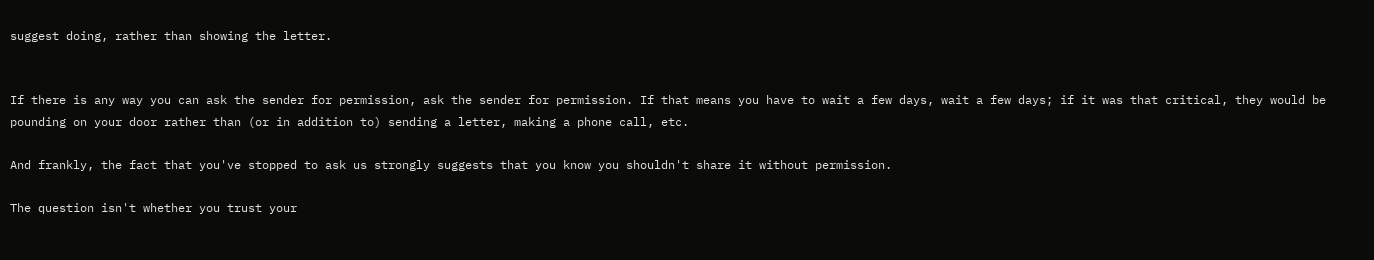suggest doing, rather than showing the letter.


If there is any way you can ask the sender for permission, ask the sender for permission. If that means you have to wait a few days, wait a few days; if it was that critical, they would be pounding on your door rather than (or in addition to) sending a letter, making a phone call, etc.

And frankly, the fact that you've stopped to ask us strongly suggests that you know you shouldn't share it without permission.

The question isn't whether you trust your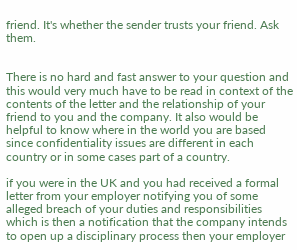friend. It's whether the sender trusts your friend. Ask them.


There is no hard and fast answer to your question and this would very much have to be read in context of the contents of the letter and the relationship of your friend to you and the company. It also would be helpful to know where in the world you are based since confidentiality issues are different in each country or in some cases part of a country.

if you were in the UK and you had received a formal letter from your employer notifying you of some alleged breach of your duties and responsibilities which is then a notification that the company intends to open up a disciplinary process then your employer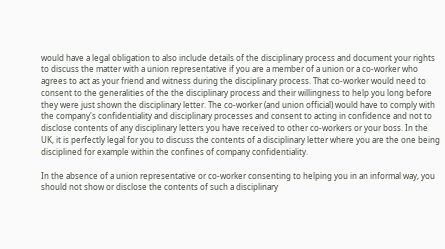would have a legal obligation to also include details of the disciplinary process and document your rights to discuss the matter with a union representative if you are a member of a union or a co-worker who agrees to act as your friend and witness during the disciplinary process. That co-worker would need to consent to the generalities of the the disciplinary process and their willingness to help you long before they were just shown the disciplinary letter. The co-worker (and union official) would have to comply with the company's confidentiality and disciplinary processes and consent to acting in confidence and not to disclose contents of any disciplinary letters you have received to other co-workers or your boss. In the UK, it is perfectly legal for you to discuss the contents of a disciplinary letter where you are the one being disciplined for example within the confines of company confidentiality.

In the absence of a union representative or co-worker consenting to helping you in an informal way, you should not show or disclose the contents of such a disciplinary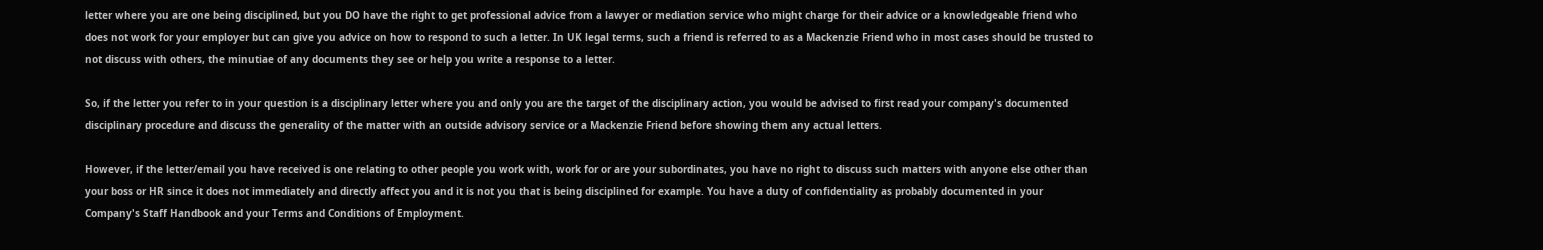letter where you are one being disciplined, but you DO have the right to get professional advice from a lawyer or mediation service who might charge for their advice or a knowledgeable friend who does not work for your employer but can give you advice on how to respond to such a letter. In UK legal terms, such a friend is referred to as a Mackenzie Friend who in most cases should be trusted to not discuss with others, the minutiae of any documents they see or help you write a response to a letter.

So, if the letter you refer to in your question is a disciplinary letter where you and only you are the target of the disciplinary action, you would be advised to first read your company's documented disciplinary procedure and discuss the generality of the matter with an outside advisory service or a Mackenzie Friend before showing them any actual letters.

However, if the letter/email you have received is one relating to other people you work with, work for or are your subordinates, you have no right to discuss such matters with anyone else other than your boss or HR since it does not immediately and directly affect you and it is not you that is being disciplined for example. You have a duty of confidentiality as probably documented in your Company's Staff Handbook and your Terms and Conditions of Employment.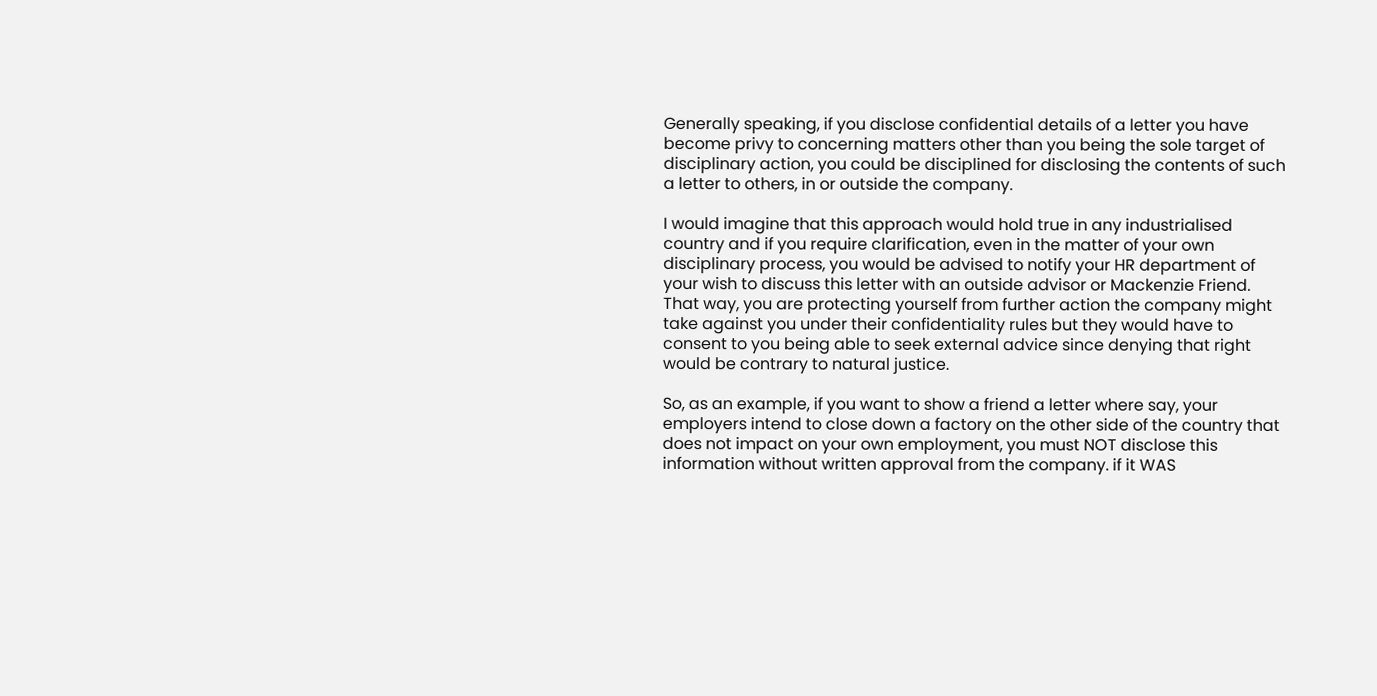Generally speaking, if you disclose confidential details of a letter you have become privy to concerning matters other than you being the sole target of disciplinary action, you could be disciplined for disclosing the contents of such a letter to others, in or outside the company.

I would imagine that this approach would hold true in any industrialised country and if you require clarification, even in the matter of your own disciplinary process, you would be advised to notify your HR department of your wish to discuss this letter with an outside advisor or Mackenzie Friend. That way, you are protecting yourself from further action the company might take against you under their confidentiality rules but they would have to consent to you being able to seek external advice since denying that right would be contrary to natural justice.

So, as an example, if you want to show a friend a letter where say, your employers intend to close down a factory on the other side of the country that does not impact on your own employment, you must NOT disclose this information without written approval from the company. if it WAS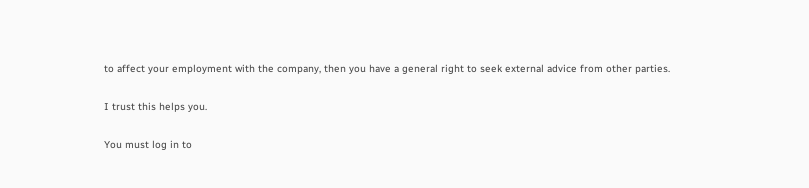to affect your employment with the company, then you have a general right to seek external advice from other parties.

I trust this helps you.

You must log in to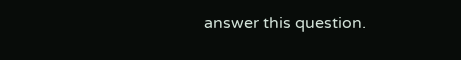answer this question.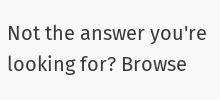Not the answer you're looking for? Browse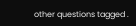other questions tagged .